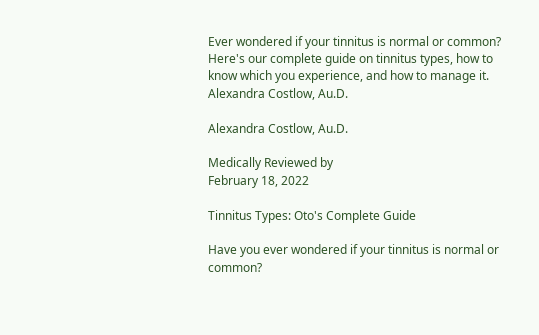Ever wondered if your tinnitus is normal or common? Here's our complete guide on tinnitus types, how to know which you experience, and how to manage it.
Alexandra Costlow, Au.D.

Alexandra Costlow, Au.D.

Medically Reviewed by
February 18, 2022

Tinnitus Types: Oto's Complete Guide

Have you ever wondered if your tinnitus is normal or common?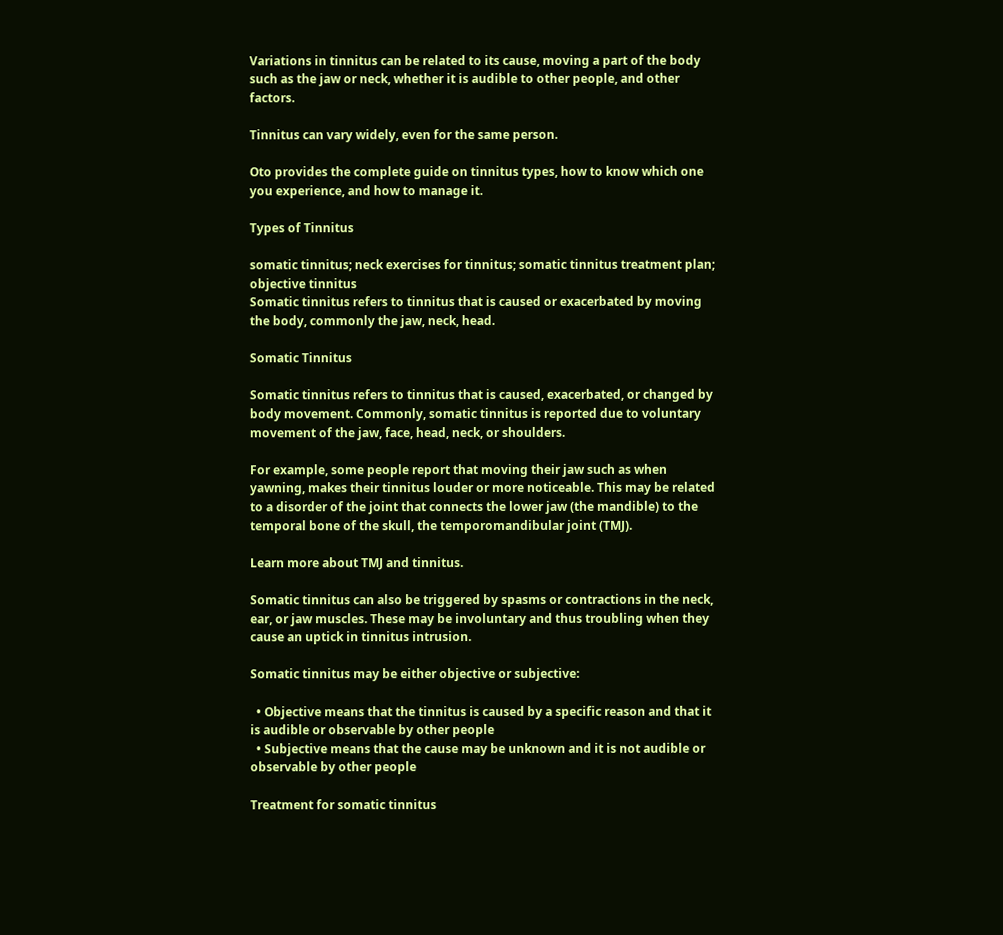Variations in tinnitus can be related to its cause, moving a part of the body such as the jaw or neck, whether it is audible to other people, and other factors.

Tinnitus can vary widely, even for the same person.

Oto provides the complete guide on tinnitus types, how to know which one you experience, and how to manage it.

Types of Tinnitus

somatic tinnitus; neck exercises for tinnitus; somatic tinnitus treatment plan; objective tinnitus
Somatic tinnitus refers to tinnitus that is caused or exacerbated by moving the body, commonly the jaw, neck, head.

Somatic Tinnitus

Somatic tinnitus refers to tinnitus that is caused, exacerbated, or changed by body movement. Commonly, somatic tinnitus is reported due to voluntary movement of the jaw, face, head, neck, or shoulders.

For example, some people report that moving their jaw such as when yawning, makes their tinnitus louder or more noticeable. This may be related to a disorder of the joint that connects the lower jaw (the mandible) to the temporal bone of the skull, the temporomandibular joint (TMJ).

Learn more about TMJ and tinnitus.

Somatic tinnitus can also be triggered by spasms or contractions in the neck, ear, or jaw muscles. These may be involuntary and thus troubling when they cause an uptick in tinnitus intrusion.

Somatic tinnitus may be either objective or subjective:

  • Objective means that the tinnitus is caused by a specific reason and that it is audible or observable by other people
  • Subjective means that the cause may be unknown and it is not audible or observable by other people

Treatment for somatic tinnitus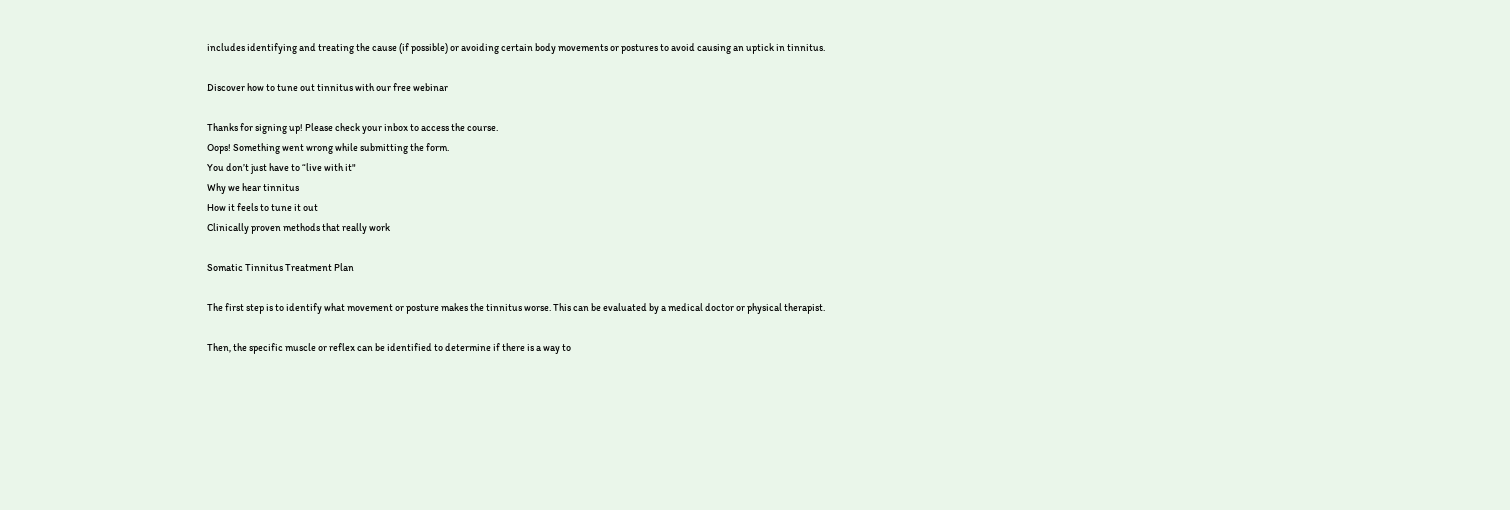includes identifying and treating the cause (if possible) or avoiding certain body movements or postures to avoid causing an uptick in tinnitus.

Discover how to tune out tinnitus with our free webinar

Thanks for signing up! Please check your inbox to access the course.
Oops! Something went wrong while submitting the form.
You don’t just have to “live with it"
Why we hear tinnitus
How it feels to tune it out
Clinically proven methods that really work

Somatic Tinnitus Treatment Plan

The first step is to identify what movement or posture makes the tinnitus worse. This can be evaluated by a medical doctor or physical therapist.

Then, the specific muscle or reflex can be identified to determine if there is a way to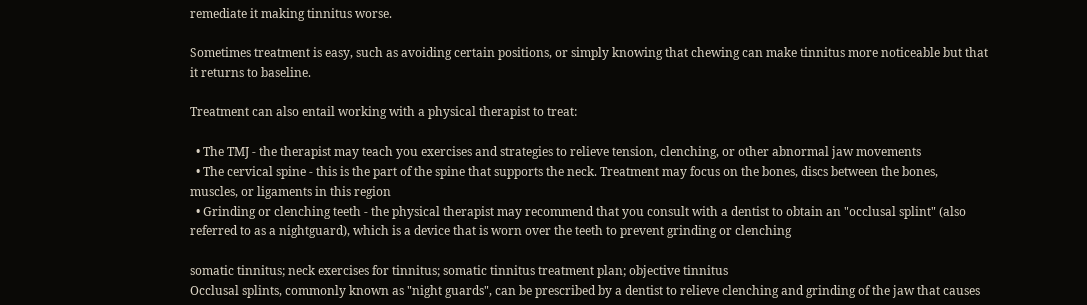remediate it making tinnitus worse.

Sometimes treatment is easy, such as avoiding certain positions, or simply knowing that chewing can make tinnitus more noticeable but that it returns to baseline.

Treatment can also entail working with a physical therapist to treat:

  • The TMJ - the therapist may teach you exercises and strategies to relieve tension, clenching, or other abnormal jaw movements
  • The cervical spine - this is the part of the spine that supports the neck. Treatment may focus on the bones, discs between the bones, muscles, or ligaments in this region
  • Grinding or clenching teeth - the physical therapist may recommend that you consult with a dentist to obtain an "occlusal splint" (also referred to as a nightguard), which is a device that is worn over the teeth to prevent grinding or clenching

somatic tinnitus; neck exercises for tinnitus; somatic tinnitus treatment plan; objective tinnitus
Occlusal splints, commonly known as "night guards", can be prescribed by a dentist to relieve clenching and grinding of the jaw that causes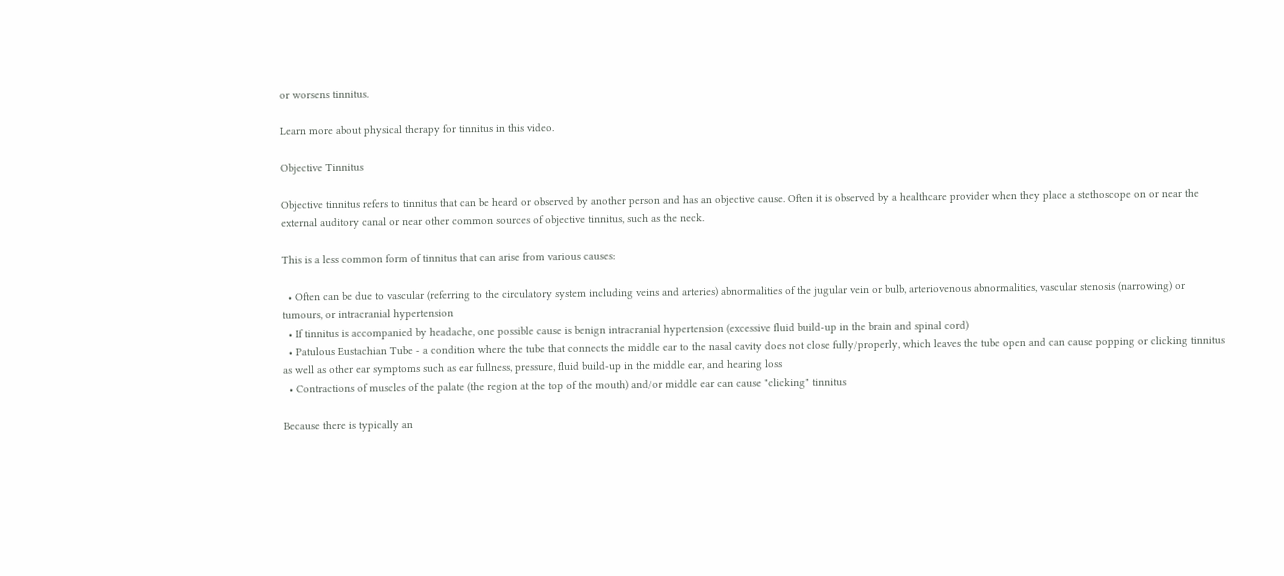or worsens tinnitus.

Learn more about physical therapy for tinnitus in this video.

Objective Tinnitus

Objective tinnitus refers to tinnitus that can be heard or observed by another person and has an objective cause. Often it is observed by a healthcare provider when they place a stethoscope on or near the external auditory canal or near other common sources of objective tinnitus, such as the neck.

This is a less common form of tinnitus that can arise from various causes:

  • Often can be due to vascular (referring to the circulatory system including veins and arteries) abnormalities of the jugular vein or bulb, arteriovenous abnormalities, vascular stenosis (narrowing) or tumours, or intracranial hypertension
  • If tinnitus is accompanied by headache, one possible cause is benign intracranial hypertension (excessive fluid build-up in the brain and spinal cord)
  • Patulous Eustachian Tube - a condition where the tube that connects the middle ear to the nasal cavity does not close fully/properly, which leaves the tube open and can cause popping or clicking tinnitus as well as other ear symptoms such as ear fullness, pressure, fluid build-up in the middle ear, and hearing loss
  • Contractions of muscles of the palate (the region at the top of the mouth) and/or middle ear can cause "clicking" tinnitus

Because there is typically an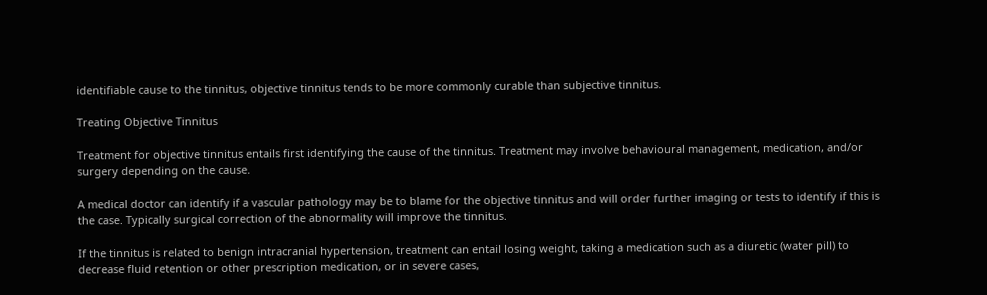identifiable cause to the tinnitus, objective tinnitus tends to be more commonly curable than subjective tinnitus.

Treating Objective Tinnitus

Treatment for objective tinnitus entails first identifying the cause of the tinnitus. Treatment may involve behavioural management, medication, and/or surgery depending on the cause.

A medical doctor can identify if a vascular pathology may be to blame for the objective tinnitus and will order further imaging or tests to identify if this is the case. Typically surgical correction of the abnormality will improve the tinnitus.

If the tinnitus is related to benign intracranial hypertension, treatment can entail losing weight, taking a medication such as a diuretic (water pill) to decrease fluid retention or other prescription medication, or in severe cases,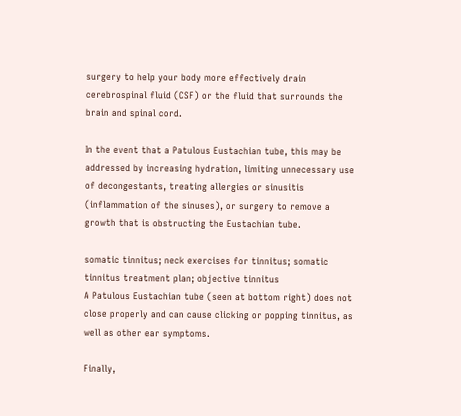surgery to help your body more effectively drain cerebrospinal fluid (CSF) or the fluid that surrounds the brain and spinal cord.

In the event that a Patulous Eustachian tube, this may be addressed by increasing hydration, limiting unnecessary use of decongestants, treating allergies or sinusitis (inflammation of the sinuses), or surgery to remove a growth that is obstructing the Eustachian tube.

somatic tinnitus; neck exercises for tinnitus; somatic tinnitus treatment plan; objective tinnitus
A Patulous Eustachian tube (seen at bottom right) does not close properly and can cause clicking or popping tinnitus, as well as other ear symptoms.

Finally,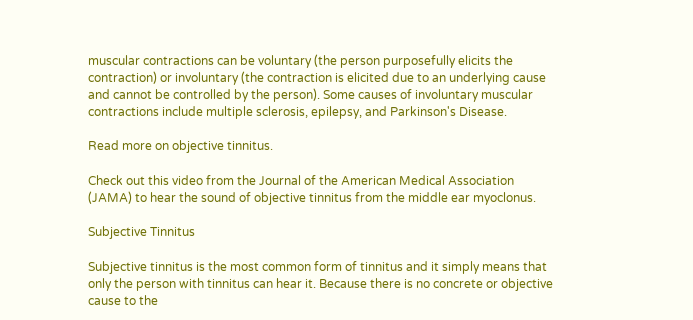muscular contractions can be voluntary (the person purposefully elicits the contraction) or involuntary (the contraction is elicited due to an underlying cause and cannot be controlled by the person). Some causes of involuntary muscular contractions include multiple sclerosis, epilepsy, and Parkinson's Disease.

Read more on objective tinnitus.

Check out this video from the Journal of the American Medical Association (JAMA) to hear the sound of objective tinnitus from the middle ear myoclonus.

Subjective Tinnitus

Subjective tinnitus is the most common form of tinnitus and it simply means that only the person with tinnitus can hear it. Because there is no concrete or objective cause to the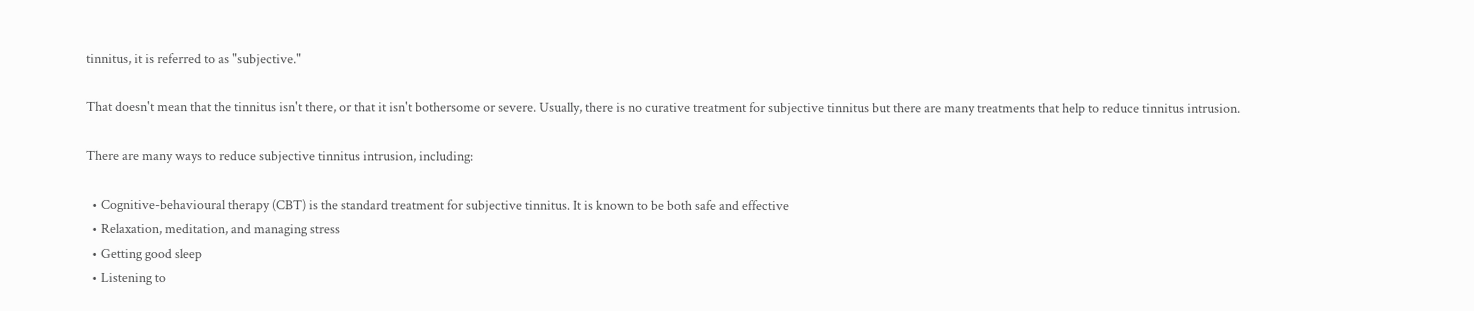tinnitus, it is referred to as "subjective."

That doesn't mean that the tinnitus isn't there, or that it isn't bothersome or severe. Usually, there is no curative treatment for subjective tinnitus but there are many treatments that help to reduce tinnitus intrusion.

There are many ways to reduce subjective tinnitus intrusion, including:

  • Cognitive-behavioural therapy (CBT) is the standard treatment for subjective tinnitus. It is known to be both safe and effective
  • Relaxation, meditation, and managing stress
  • Getting good sleep
  • Listening to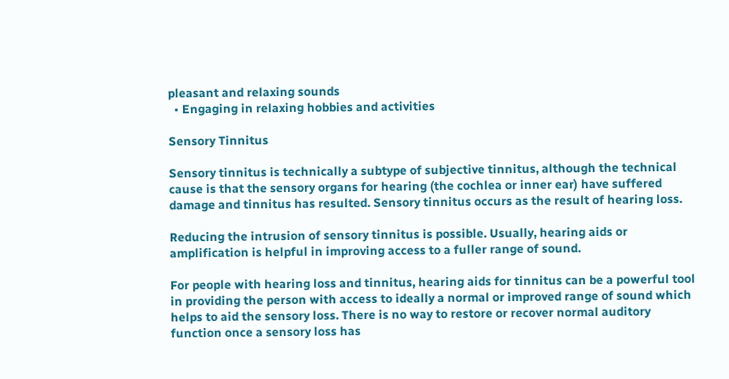pleasant and relaxing sounds
  • Engaging in relaxing hobbies and activities

Sensory Tinnitus

Sensory tinnitus is technically a subtype of subjective tinnitus, although the technical cause is that the sensory organs for hearing (the cochlea or inner ear) have suffered damage and tinnitus has resulted. Sensory tinnitus occurs as the result of hearing loss.

Reducing the intrusion of sensory tinnitus is possible. Usually, hearing aids or amplification is helpful in improving access to a fuller range of sound.

For people with hearing loss and tinnitus, hearing aids for tinnitus can be a powerful tool in providing the person with access to ideally a normal or improved range of sound which helps to aid the sensory loss. There is no way to restore or recover normal auditory function once a sensory loss has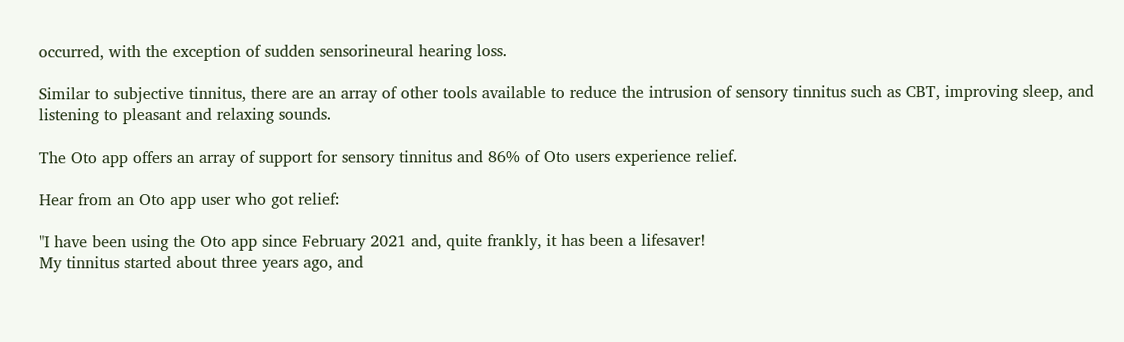occurred, with the exception of sudden sensorineural hearing loss.

Similar to subjective tinnitus, there are an array of other tools available to reduce the intrusion of sensory tinnitus such as CBT, improving sleep, and listening to pleasant and relaxing sounds.

The Oto app offers an array of support for sensory tinnitus and 86% of Oto users experience relief.

Hear from an Oto app user who got relief:

"I have been using the Oto app since February 2021 and, quite frankly, it has been a lifesaver!
My tinnitus started about three years ago, and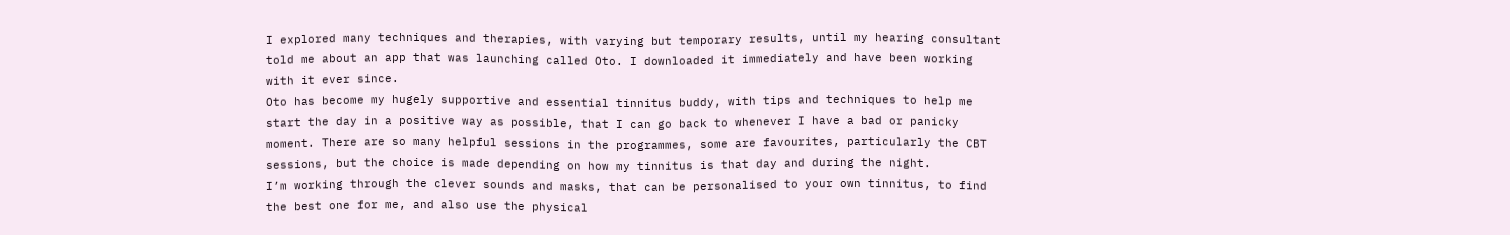I explored many techniques and therapies, with varying but temporary results, until my hearing consultant told me about an app that was launching called Oto. I downloaded it immediately and have been working with it ever since.
Oto has become my hugely supportive and essential tinnitus buddy, with tips and techniques to help me start the day in a positive way as possible, that I can go back to whenever I have a bad or panicky moment. There are so many helpful sessions in the programmes, some are favourites, particularly the CBT sessions, but the choice is made depending on how my tinnitus is that day and during the night.
I’m working through the clever sounds and masks, that can be personalised to your own tinnitus, to find the best one for me, and also use the physical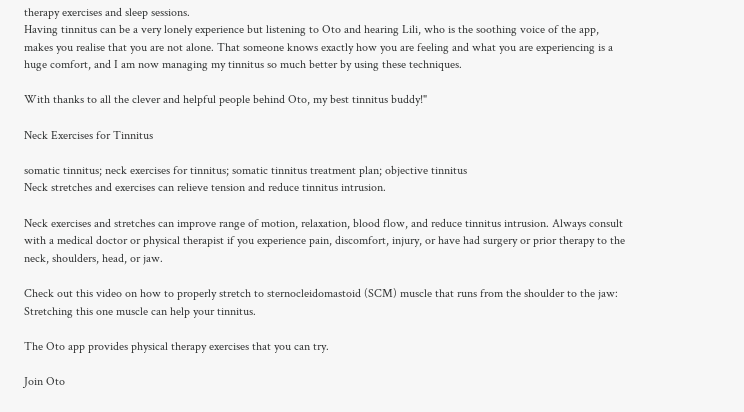therapy exercises and sleep sessions.
Having tinnitus can be a very lonely experience but listening to Oto and hearing Lili, who is the soothing voice of the app, makes you realise that you are not alone. That someone knows exactly how you are feeling and what you are experiencing is a huge comfort, and I am now managing my tinnitus so much better by using these techniques.

With thanks to all the clever and helpful people behind Oto, my best tinnitus buddy!"

Neck Exercises for Tinnitus

somatic tinnitus; neck exercises for tinnitus; somatic tinnitus treatment plan; objective tinnitus
Neck stretches and exercises can relieve tension and reduce tinnitus intrusion.

Neck exercises and stretches can improve range of motion, relaxation, blood flow, and reduce tinnitus intrusion. Always consult with a medical doctor or physical therapist if you experience pain, discomfort, injury, or have had surgery or prior therapy to the neck, shoulders, head, or jaw.

Check out this video on how to properly stretch to sternocleidomastoid (SCM) muscle that runs from the shoulder to the jaw: Stretching this one muscle can help your tinnitus.

The Oto app provides physical therapy exercises that you can try.

Join Oto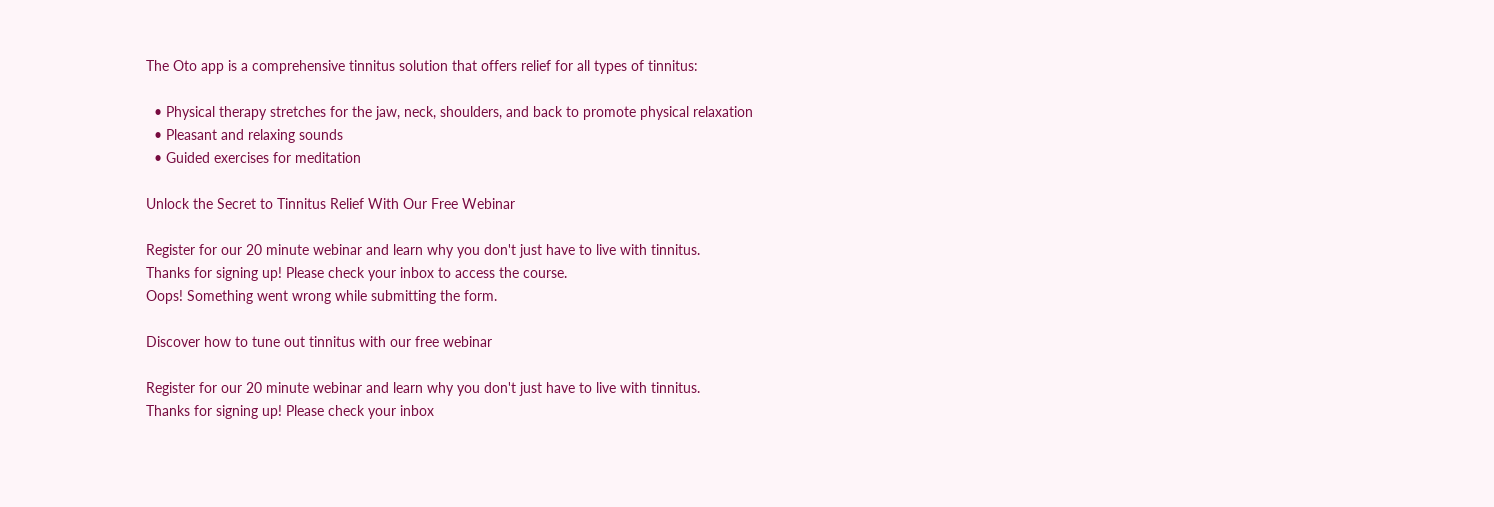The Oto app is a comprehensive tinnitus solution that offers relief for all types of tinnitus:

  • Physical therapy stretches for the jaw, neck, shoulders, and back to promote physical relaxation
  • Pleasant and relaxing sounds
  • Guided exercises for meditation

Unlock the Secret to Tinnitus Relief With Our Free Webinar

Register for our 20 minute webinar and learn why you don't just have to live with tinnitus.
Thanks for signing up! Please check your inbox to access the course.
Oops! Something went wrong while submitting the form.

Discover how to tune out tinnitus with our free webinar

Register for our 20 minute webinar and learn why you don't just have to live with tinnitus.
Thanks for signing up! Please check your inbox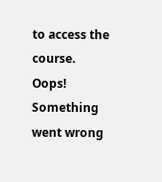to access the course.
Oops! Something went wrong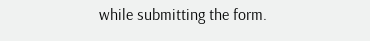while submitting the form.